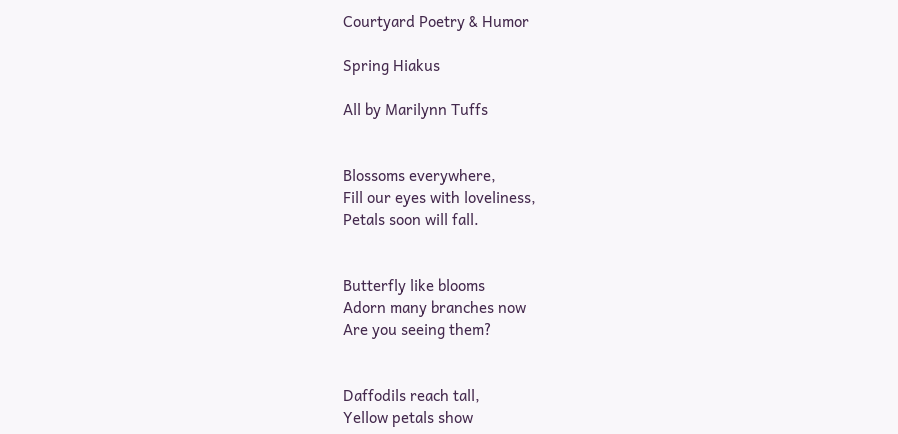Courtyard Poetry & Humor

Spring Hiakus

All by Marilynn Tuffs


Blossoms everywhere,
Fill our eyes with loveliness,
Petals soon will fall.


Butterfly like blooms
Adorn many branches now
Are you seeing them?


Daffodils reach tall,
Yellow petals show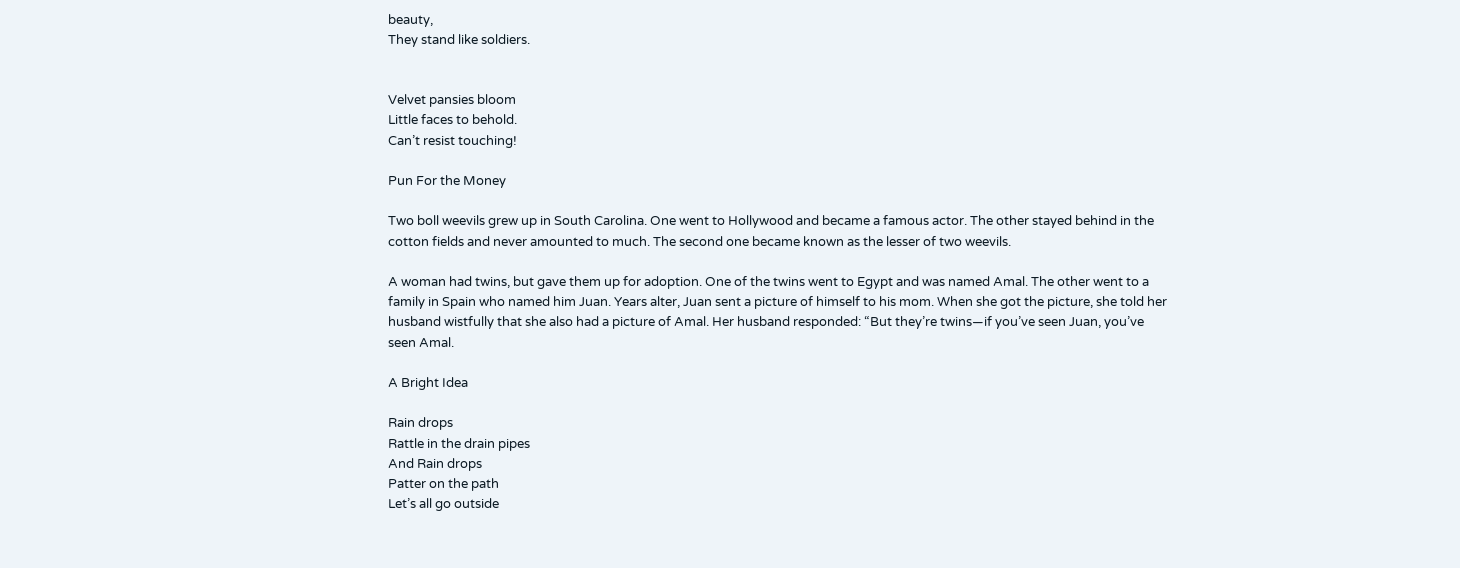beauty,
They stand like soldiers.


Velvet pansies bloom
Little faces to behold.
Can’t resist touching!

Pun For the Money

Two boll weevils grew up in South Carolina. One went to Hollywood and became a famous actor. The other stayed behind in the cotton fields and never amounted to much. The second one became known as the lesser of two weevils.

A woman had twins, but gave them up for adoption. One of the twins went to Egypt and was named Amal. The other went to a family in Spain who named him Juan. Years alter, Juan sent a picture of himself to his mom. When she got the picture, she told her husband wistfully that she also had a picture of Amal. Her husband responded: “But they’re twins—if you’ve seen Juan, you’ve seen Amal.

A Bright Idea

Rain drops
Rattle in the drain pipes
And Rain drops
Patter on the path
Let’s all go outside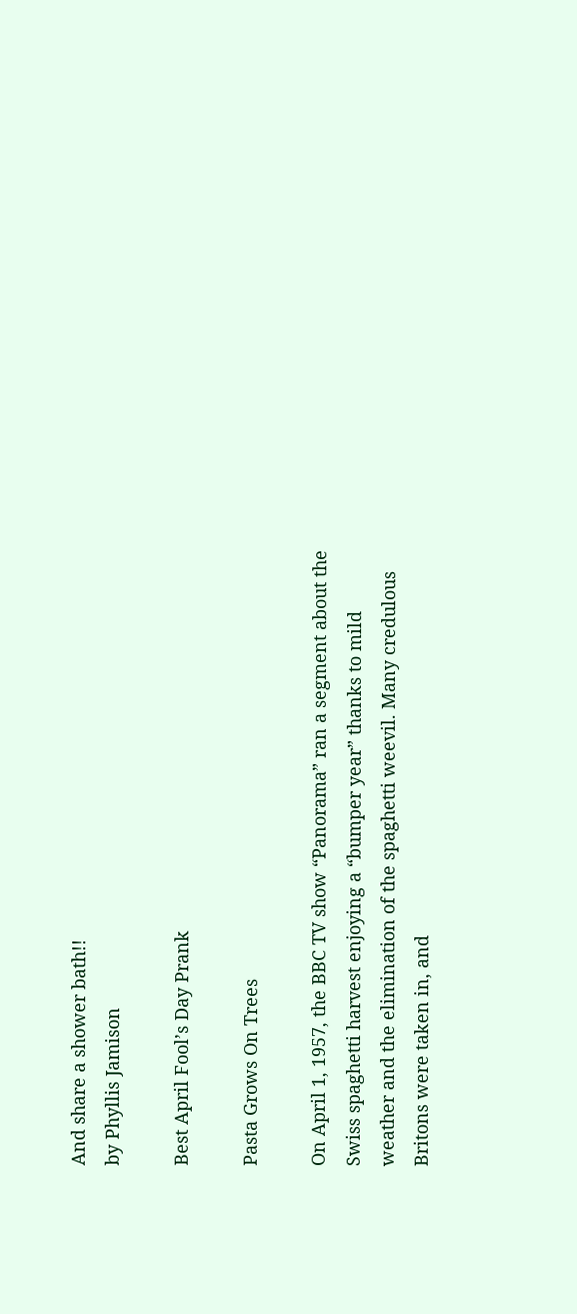And share a shower bath!!
by Phyllis Jamison

Best April Fool’s Day Prank

Pasta Grows On Trees

On April 1, 1957, the BBC TV show “Panorama” ran a segment about the Swiss spaghetti harvest enjoying a “bumper year” thanks to mild weather and the elimination of the spaghetti weevil. Many credulous Britons were taken in, and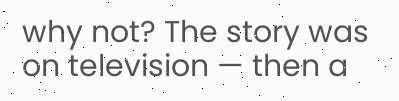why not? The story was on television — then a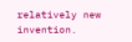relatively new invention.